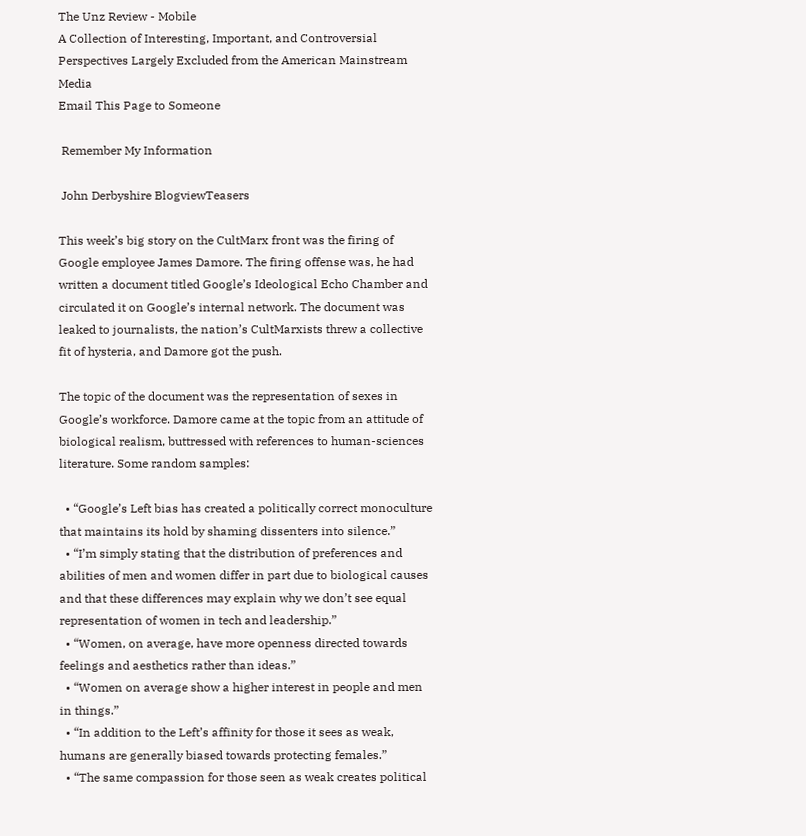The Unz Review - Mobile
A Collection of Interesting, Important, and Controversial Perspectives Largely Excluded from the American Mainstream Media
Email This Page to Someone

 Remember My Information

 John Derbyshire BlogviewTeasers

This week’s big story on the CultMarx front was the firing of Google employee James Damore. The firing offense was, he had written a document titled Google’s Ideological Echo Chamber and circulated it on Google’s internal network. The document was leaked to journalists, the nation’s CultMarxists threw a collective fit of hysteria, and Damore got the push.

The topic of the document was the representation of sexes in Google’s workforce. Damore came at the topic from an attitude of biological realism, buttressed with references to human-sciences literature. Some random samples:

  • “Google’s Left bias has created a politically correct monoculture that maintains its hold by shaming dissenters into silence.”
  • “I’m simply stating that the distribution of preferences and abilities of men and women differ in part due to biological causes and that these differences may explain why we don’t see equal representation of women in tech and leadership.”
  • “Women, on average, have more openness directed towards feelings and aesthetics rather than ideas.”
  • “Women on average show a higher interest in people and men in things.”
  • “In addition to the Left’s affinity for those it sees as weak, humans are generally biased towards protecting females.”
  • “The same compassion for those seen as weak creates political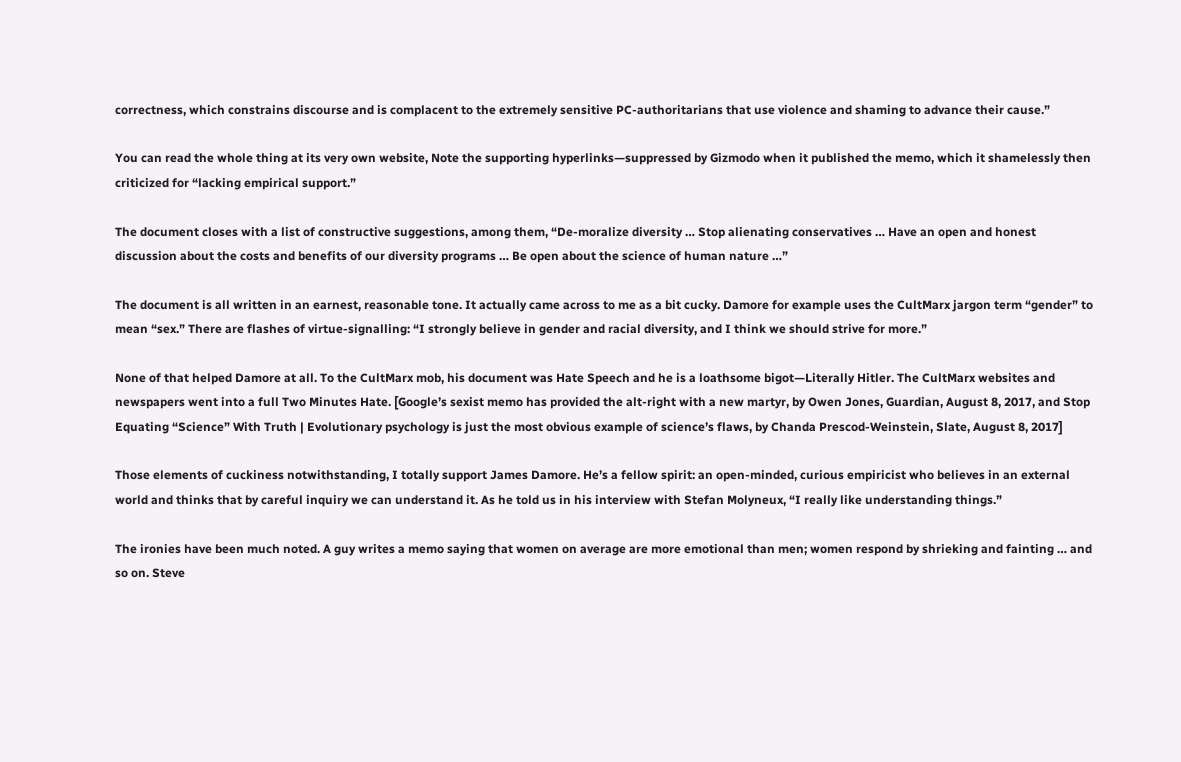correctness, which constrains discourse and is complacent to the extremely sensitive PC-authoritarians that use violence and shaming to advance their cause.”

You can read the whole thing at its very own website, Note the supporting hyperlinks—suppressed by Gizmodo when it published the memo, which it shamelessly then criticized for “lacking empirical support.”

The document closes with a list of constructive suggestions, among them, “De-moralize diversity … Stop alienating conservatives … Have an open and honest discussion about the costs and benefits of our diversity programs … Be open about the science of human nature …”

The document is all written in an earnest, reasonable tone. It actually came across to me as a bit cucky. Damore for example uses the CultMarx jargon term “gender” to mean “sex.” There are flashes of virtue-signalling: “I strongly believe in gender and racial diversity, and I think we should strive for more.”

None of that helped Damore at all. To the CultMarx mob, his document was Hate Speech and he is a loathsome bigot—Literally Hitler. The CultMarx websites and newspapers went into a full Two Minutes Hate. [Google’s sexist memo has provided the alt-right with a new martyr, by Owen Jones, Guardian, August 8, 2017, and Stop Equating “Science” With Truth | Evolutionary psychology is just the most obvious example of science’s flaws, by Chanda Prescod-Weinstein, Slate, August 8, 2017]

Those elements of cuckiness notwithstanding, I totally support James Damore. He’s a fellow spirit: an open-minded, curious empiricist who believes in an external world and thinks that by careful inquiry we can understand it. As he told us in his interview with Stefan Molyneux, “I really like understanding things.”

The ironies have been much noted. A guy writes a memo saying that women on average are more emotional than men; women respond by shrieking and fainting … and so on. Steve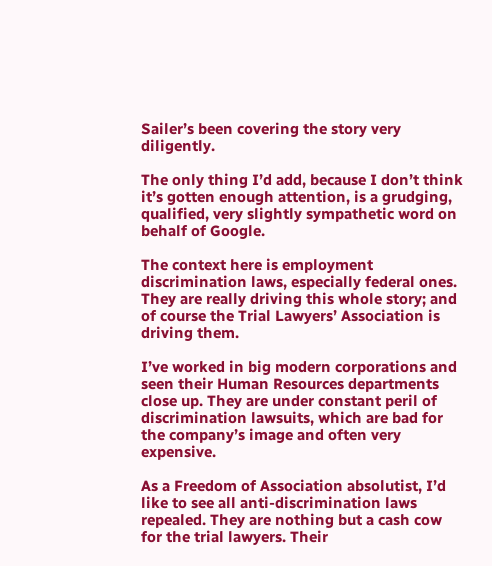Sailer’s been covering the story very diligently.

The only thing I’d add, because I don’t think it’s gotten enough attention, is a grudging, qualified, very slightly sympathetic word on behalf of Google.

The context here is employment discrimination laws, especially federal ones. They are really driving this whole story; and of course the Trial Lawyers’ Association is driving them.

I’ve worked in big modern corporations and seen their Human Resources departments close up. They are under constant peril of discrimination lawsuits, which are bad for the company’s image and often very expensive.

As a Freedom of Association absolutist, I’d like to see all anti-discrimination laws repealed. They are nothing but a cash cow for the trial lawyers. Their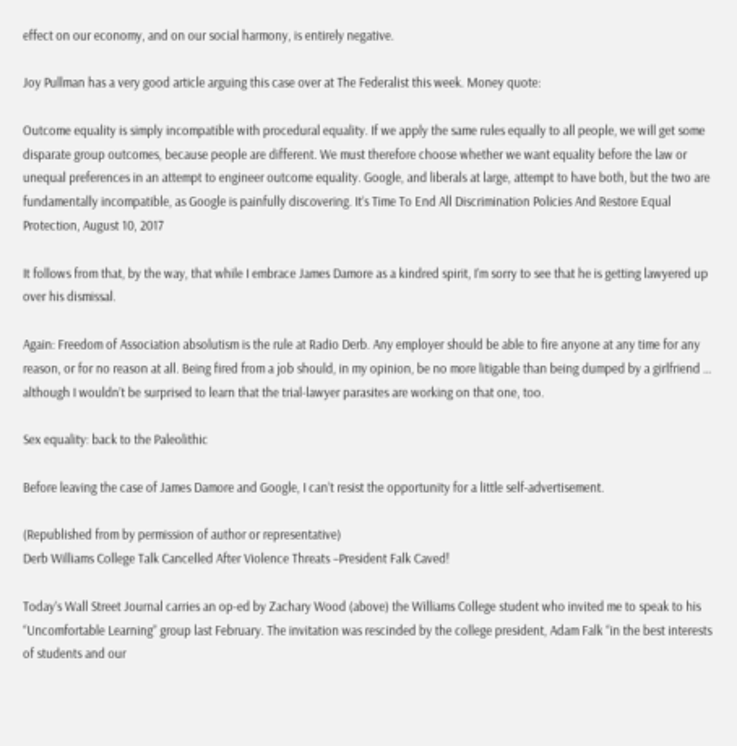effect on our economy, and on our social harmony, is entirely negative.

Joy Pullman has a very good article arguing this case over at The Federalist this week. Money quote:

Outcome equality is simply incompatible with procedural equality. If we apply the same rules equally to all people, we will get some disparate group outcomes, because people are different. We must therefore choose whether we want equality before the law or unequal preferences in an attempt to engineer outcome equality. Google, and liberals at large, attempt to have both, but the two are fundamentally incompatible, as Google is painfully discovering. It’s Time To End All Discrimination Policies And Restore Equal Protection, August 10, 2017

It follows from that, by the way, that while I embrace James Damore as a kindred spirit, I’m sorry to see that he is getting lawyered up over his dismissal.

Again: Freedom of Association absolutism is the rule at Radio Derb. Any employer should be able to fire anyone at any time for any reason, or for no reason at all. Being fired from a job should, in my opinion, be no more litigable than being dumped by a girlfriend … although I wouldn’t be surprised to learn that the trial-lawyer parasites are working on that one, too.

Sex equality: back to the Paleolithic

Before leaving the case of James Damore and Google, I can’t resist the opportunity for a little self-advertisement.

(Republished from by permission of author or representative)
Derb Williams College Talk Cancelled After Violence Threats –President Falk Caved!

Today’s Wall Street Journal carries an op-ed by Zachary Wood (above) the Williams College student who invited me to speak to his “Uncomfortable Learning” group last February. The invitation was rescinded by the college president, Adam Falk “in the best interests of students and our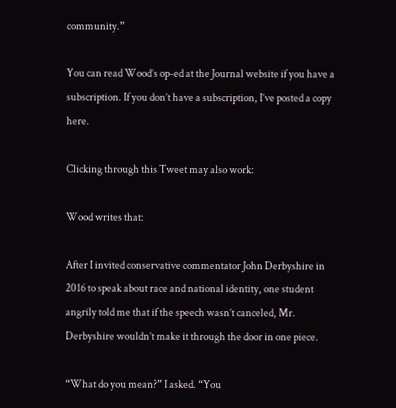community.”

You can read Wood’s op-ed at the Journal website if you have a subscription. If you don’t have a subscription, I’ve posted a copy here.

Clicking through this Tweet may also work:

Wood writes that:

After I invited conservative commentator John Derbyshire in 2016 to speak about race and national identity, one student angrily told me that if the speech wasn’t canceled, Mr. Derbyshire wouldn’t make it through the door in one piece.

“What do you mean?” I asked. “You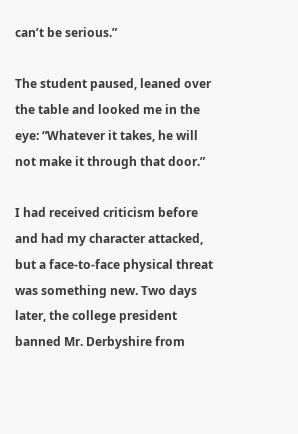can’t be serious.”

The student paused, leaned over the table and looked me in the eye: “Whatever it takes, he will not make it through that door.”

I had received criticism before and had my character attacked, but a face-to-face physical threat was something new. Two days later, the college president banned Mr. Derbyshire from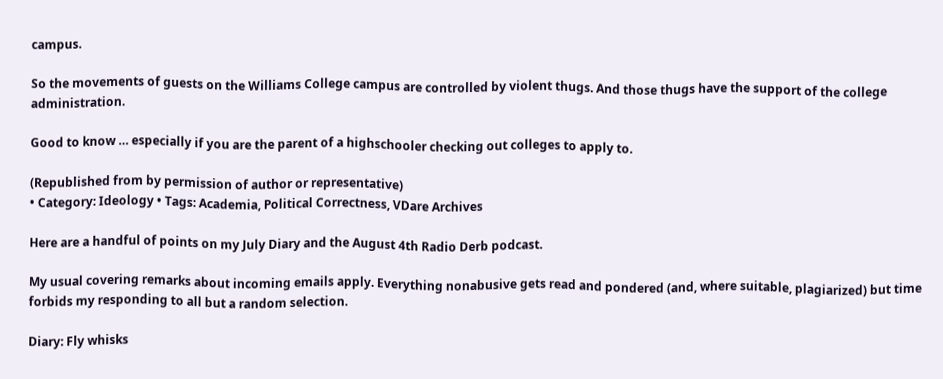campus.

So the movements of guests on the Williams College campus are controlled by violent thugs. And those thugs have the support of the college administration.

Good to know … especially if you are the parent of a highschooler checking out colleges to apply to.

(Republished from by permission of author or representative)
• Category: Ideology • Tags: Academia, Political Correctness, VDare Archives

Here are a handful of points on my July Diary and the August 4th Radio Derb podcast.

My usual covering remarks about incoming emails apply. Everything nonabusive gets read and pondered (and, where suitable, plagiarized) but time forbids my responding to all but a random selection.

Diary: Fly whisks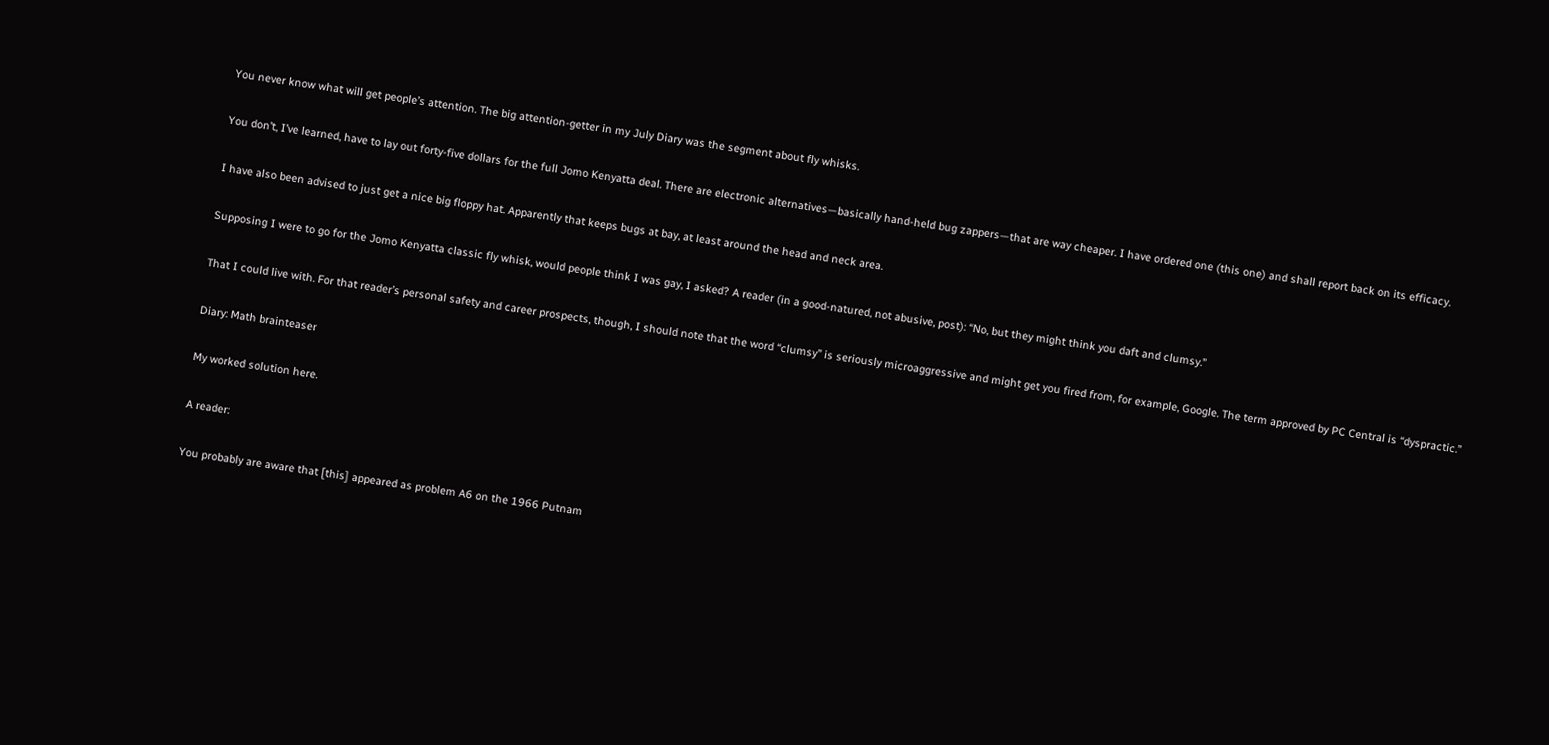You never know what will get people’s attention. The big attention-getter in my July Diary was the segment about fly whisks.

You don’t, I’ve learned, have to lay out forty-five dollars for the full Jomo Kenyatta deal. There are electronic alternatives—basically hand-held bug zappers—that are way cheaper. I have ordered one (this one) and shall report back on its efficacy.

I have also been advised to just get a nice big floppy hat. Apparently that keeps bugs at bay, at least around the head and neck area.

Supposing I were to go for the Jomo Kenyatta classic fly whisk, would people think I was gay, I asked? A reader (in a good-natured, not abusive, post): “No, but they might think you daft and clumsy.”

That I could live with. For that reader’s personal safety and career prospects, though, I should note that the word “clumsy” is seriously microaggressive and might get you fired from, for example, Google. The term approved by PC Central is “dyspractic.”

Diary: Math brainteaser

My worked solution here.

A reader:

You probably are aware that [this] appeared as problem A6 on the 1966 Putnam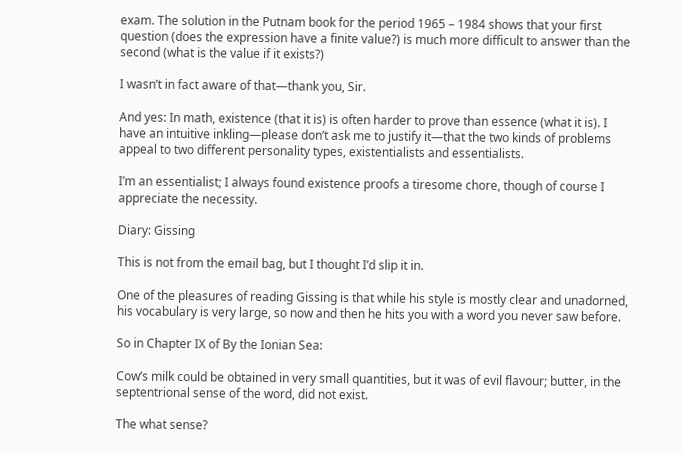exam. The solution in the Putnam book for the period 1965 – 1984 shows that your first question (does the expression have a finite value?) is much more difficult to answer than the second (what is the value if it exists?)

I wasn’t in fact aware of that—thank you, Sir.

And yes: In math, existence (that it is) is often harder to prove than essence (what it is). I have an intuitive inkling—please don’t ask me to justify it—that the two kinds of problems appeal to two different personality types, existentialists and essentialists.

I’m an essentialist; I always found existence proofs a tiresome chore, though of course I appreciate the necessity.

Diary: Gissing

This is not from the email bag, but I thought I’d slip it in.

One of the pleasures of reading Gissing is that while his style is mostly clear and unadorned, his vocabulary is very large, so now and then he hits you with a word you never saw before.

So in Chapter IX of By the Ionian Sea:

Cow’s milk could be obtained in very small quantities, but it was of evil flavour; butter, in the septentrional sense of the word, did not exist.

The what sense?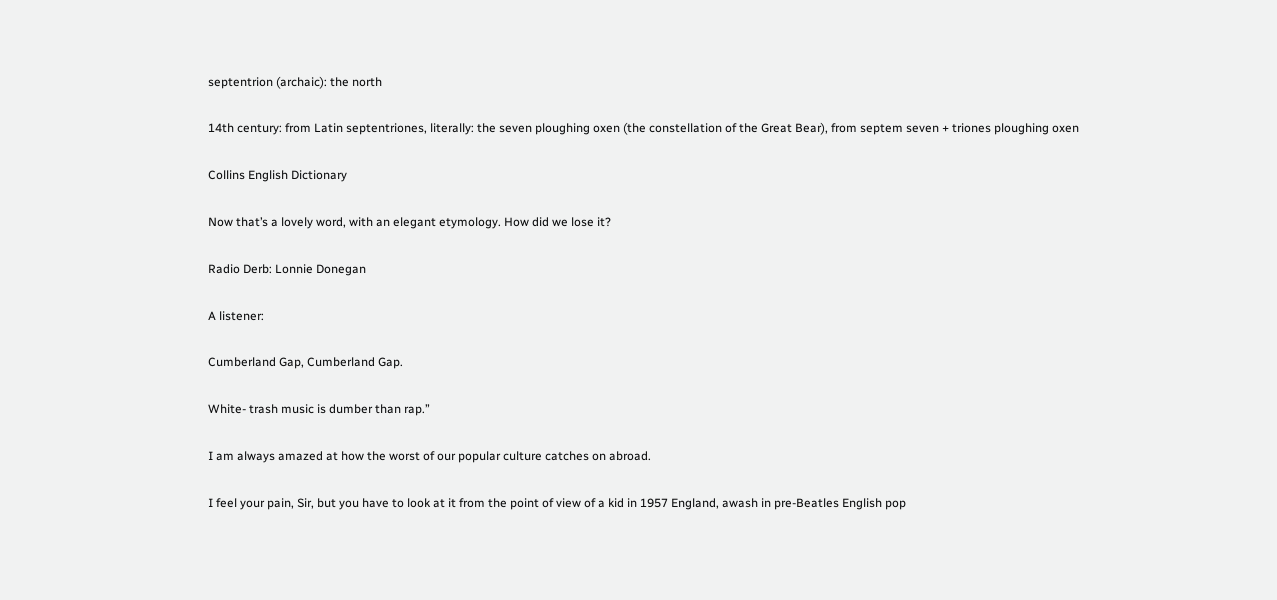septentrion (archaic): the north

14th century: from Latin septentriones, literally: the seven ploughing oxen (the constellation of the Great Bear), from septem seven + triones ploughing oxen

Collins English Dictionary

Now that’s a lovely word, with an elegant etymology. How did we lose it?

Radio Derb: Lonnie Donegan

A listener:

Cumberland Gap, Cumberland Gap.

White- trash music is dumber than rap.”

I am always amazed at how the worst of our popular culture catches on abroad.

I feel your pain, Sir, but you have to look at it from the point of view of a kid in 1957 England, awash in pre-Beatles English pop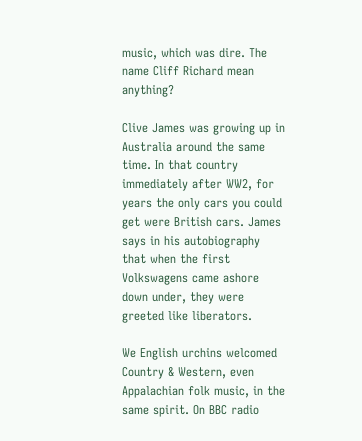music, which was dire. The name Cliff Richard mean anything?

Clive James was growing up in Australia around the same time. In that country immediately after WW2, for years the only cars you could get were British cars. James says in his autobiography that when the first Volkswagens came ashore down under, they were greeted like liberators.

We English urchins welcomed Country & Western, even Appalachian folk music, in the same spirit. On BBC radio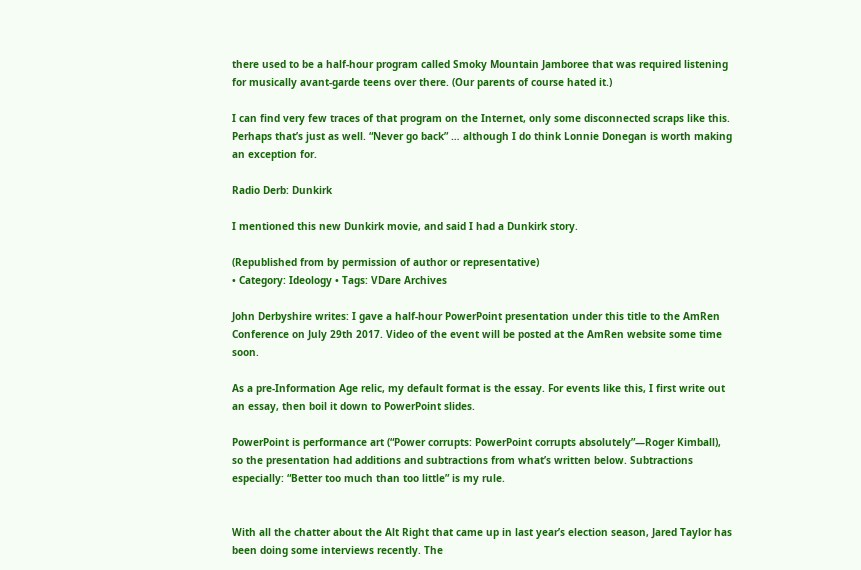there used to be a half-hour program called Smoky Mountain Jamboree that was required listening for musically avant-garde teens over there. (Our parents of course hated it.)

I can find very few traces of that program on the Internet, only some disconnected scraps like this. Perhaps that’s just as well. “Never go back” … although I do think Lonnie Donegan is worth making an exception for.

Radio Derb: Dunkirk

I mentioned this new Dunkirk movie, and said I had a Dunkirk story.

(Republished from by permission of author or representative)
• Category: Ideology • Tags: VDare Archives

John Derbyshire writes: I gave a half-hour PowerPoint presentation under this title to the AmRen Conference on July 29th 2017. Video of the event will be posted at the AmRen website some time soon.

As a pre-Information Age relic, my default format is the essay. For events like this, I first write out an essay, then boil it down to PowerPoint slides.

PowerPoint is performance art (“Power corrupts: PowerPoint corrupts absolutely”—Roger Kimball), so the presentation had additions and subtractions from what’s written below. Subtractions especially: “Better too much than too little” is my rule.


With all the chatter about the Alt Right that came up in last year’s election season, Jared Taylor has been doing some interviews recently. The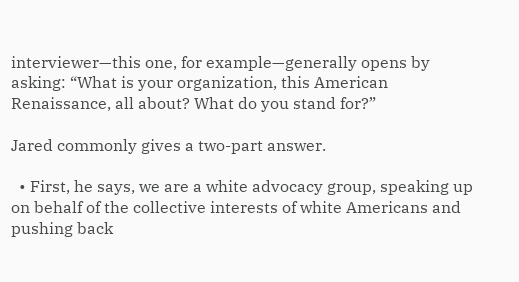interviewer—this one, for example—generally opens by asking: “What is your organization, this American Renaissance, all about? What do you stand for?”

Jared commonly gives a two-part answer.

  • First, he says, we are a white advocacy group, speaking up on behalf of the collective interests of white Americans and pushing back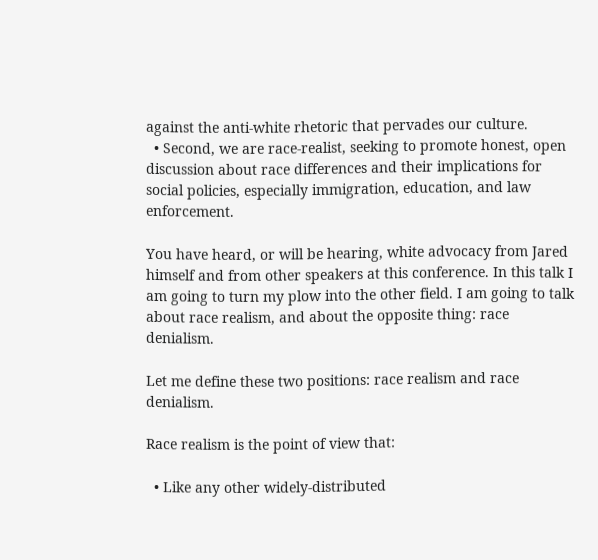against the anti-white rhetoric that pervades our culture.
  • Second, we are race-realist, seeking to promote honest, open discussion about race differences and their implications for social policies, especially immigration, education, and law enforcement.

You have heard, or will be hearing, white advocacy from Jared himself and from other speakers at this conference. In this talk I am going to turn my plow into the other field. I am going to talk about race realism, and about the opposite thing: race denialism.

Let me define these two positions: race realism and race denialism.

Race realism is the point of view that:

  • Like any other widely-distributed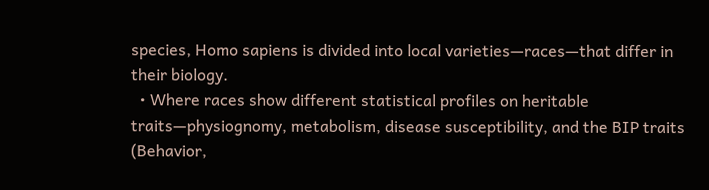species, Homo sapiens is divided into local varieties—races—that differ in their biology.
  • Where races show different statistical profiles on heritable traits—physiognomy, metabolism, disease susceptibility, and the BIP traits (Behavior,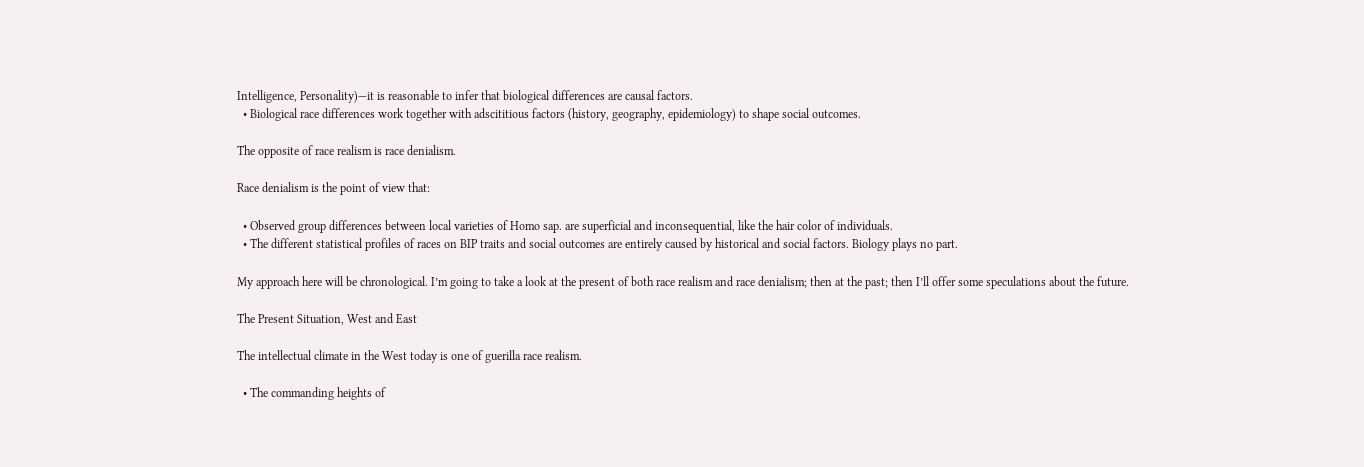Intelligence, Personality)—it is reasonable to infer that biological differences are causal factors.
  • Biological race differences work together with adscititious factors (history, geography, epidemiology) to shape social outcomes.

The opposite of race realism is race denialism.

Race denialism is the point of view that:

  • Observed group differences between local varieties of Homo sap. are superficial and inconsequential, like the hair color of individuals.
  • The different statistical profiles of races on BIP traits and social outcomes are entirely caused by historical and social factors. Biology plays no part.

My approach here will be chronological. I’m going to take a look at the present of both race realism and race denialism; then at the past; then I’ll offer some speculations about the future.

The Present Situation, West and East

The intellectual climate in the West today is one of guerilla race realism.

  • The commanding heights of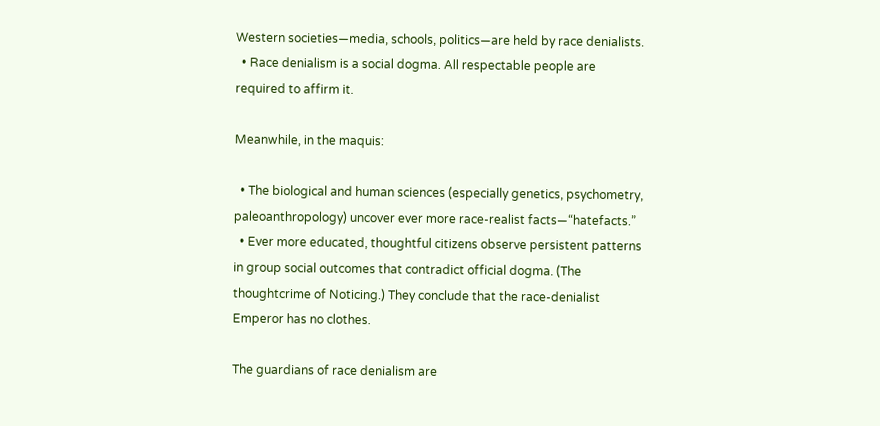Western societies—media, schools, politics—are held by race denialists.
  • Race denialism is a social dogma. All respectable people are required to affirm it.

Meanwhile, in the maquis:

  • The biological and human sciences (especially genetics, psychometry, paleoanthropology) uncover ever more race-realist facts—“hatefacts.”
  • Ever more educated, thoughtful citizens observe persistent patterns in group social outcomes that contradict official dogma. (The thoughtcrime of Noticing.) They conclude that the race-denialist Emperor has no clothes.

The guardians of race denialism are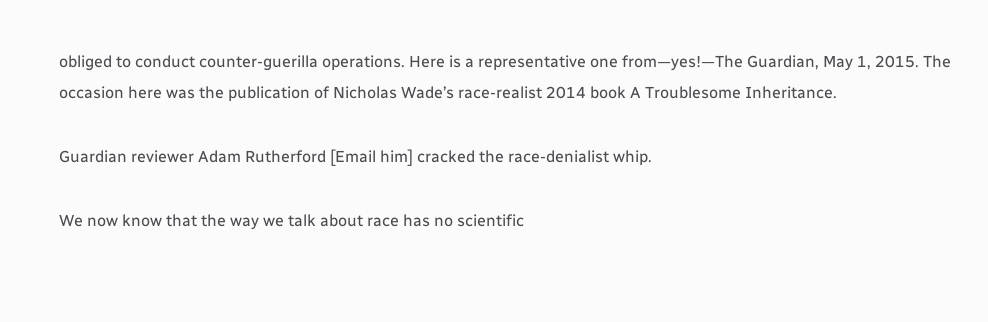obliged to conduct counter-guerilla operations. Here is a representative one from—yes!—The Guardian, May 1, 2015. The occasion here was the publication of Nicholas Wade’s race-realist 2014 book A Troublesome Inheritance.

Guardian reviewer Adam Rutherford [Email him] cracked the race-denialist whip.

We now know that the way we talk about race has no scientific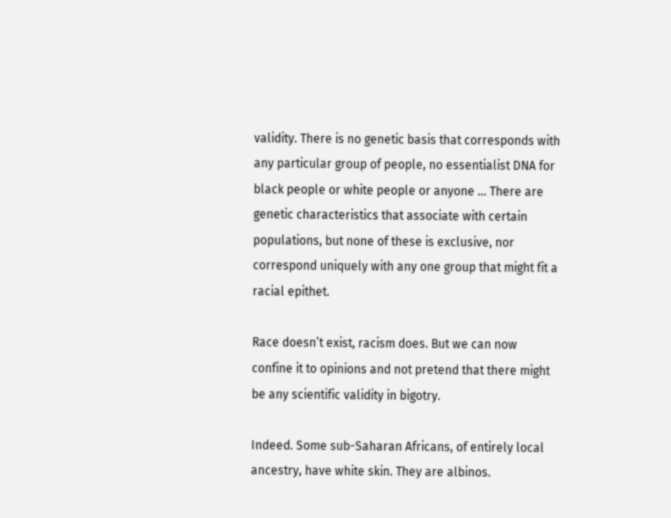validity. There is no genetic basis that corresponds with any particular group of people, no essentialist DNA for black people or white people or anyone … There are genetic characteristics that associate with certain populations, but none of these is exclusive, nor correspond uniquely with any one group that might fit a racial epithet.

Race doesn’t exist, racism does. But we can now confine it to opinions and not pretend that there might be any scientific validity in bigotry.

Indeed. Some sub-Saharan Africans, of entirely local ancestry, have white skin. They are albinos.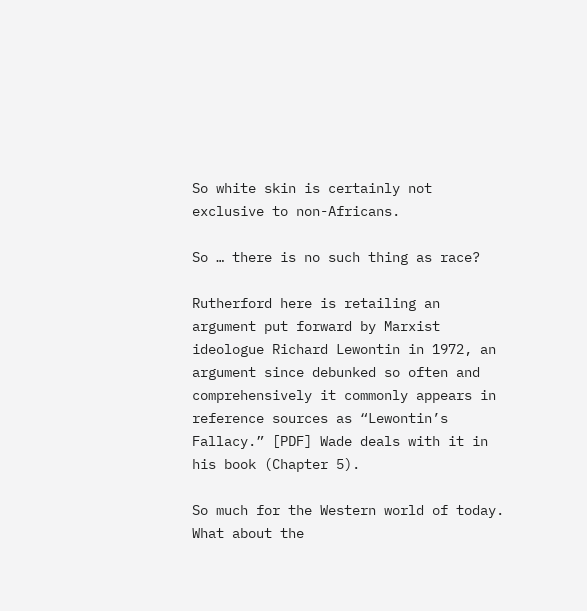So white skin is certainly not exclusive to non-Africans.

So … there is no such thing as race?

Rutherford here is retailing an argument put forward by Marxist ideologue Richard Lewontin in 1972, an argument since debunked so often and comprehensively it commonly appears in reference sources as “Lewontin’s Fallacy.” [PDF] Wade deals with it in his book (Chapter 5).

So much for the Western world of today. What about the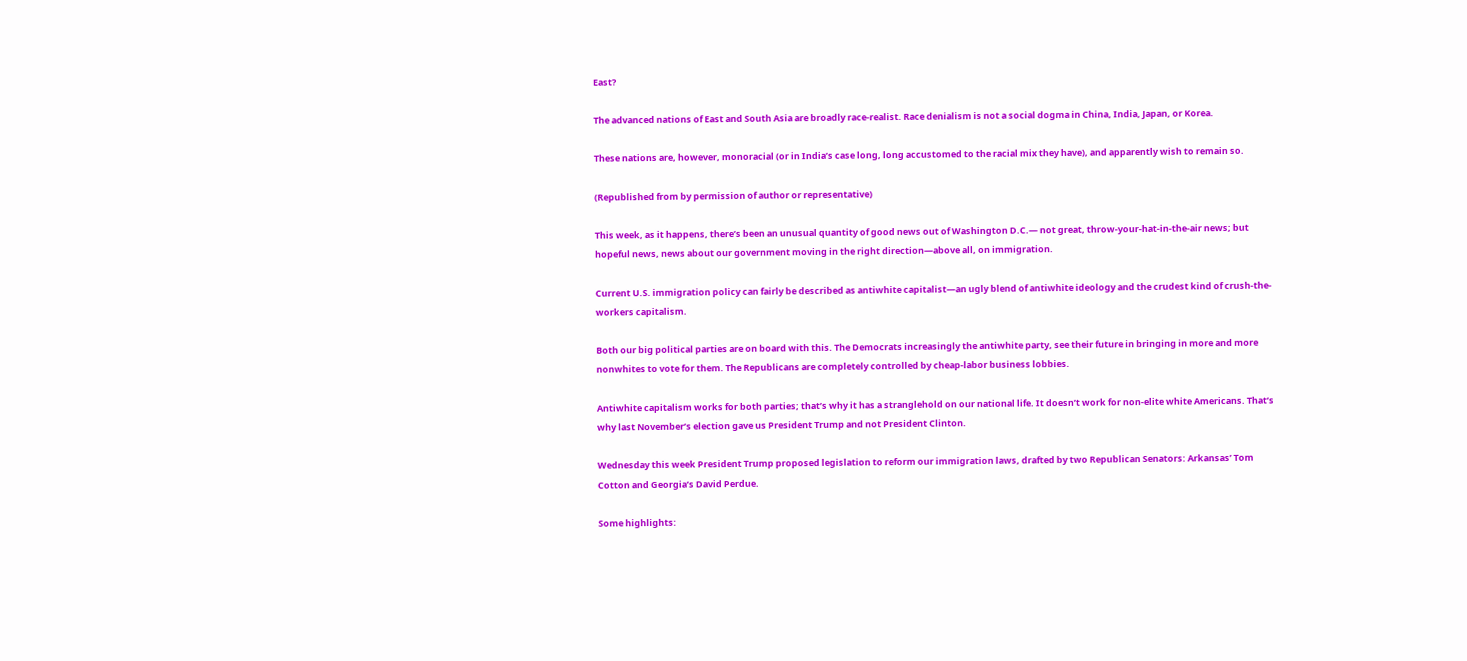East?

The advanced nations of East and South Asia are broadly race-realist. Race denialism is not a social dogma in China, India, Japan, or Korea.

These nations are, however, monoracial (or in India’s case long, long accustomed to the racial mix they have), and apparently wish to remain so.

(Republished from by permission of author or representative)

This week, as it happens, there’s been an unusual quantity of good news out of Washington D.C.— not great, throw-your-hat-in-the-air news; but hopeful news, news about our government moving in the right direction—above all, on immigration.

Current U.S. immigration policy can fairly be described as antiwhite capitalist—an ugly blend of antiwhite ideology and the crudest kind of crush-the-workers capitalism.

Both our big political parties are on board with this. The Democrats increasingly the antiwhite party, see their future in bringing in more and more nonwhites to vote for them. The Republicans are completely controlled by cheap-labor business lobbies.

Antiwhite capitalism works for both parties; that’s why it has a stranglehold on our national life. It doesn’t work for non-elite white Americans. That’s why last November’s election gave us President Trump and not President Clinton.

Wednesday this week President Trump proposed legislation to reform our immigration laws, drafted by two Republican Senators: Arkansas’ Tom Cotton and Georgia’s David Perdue.

Some highlights: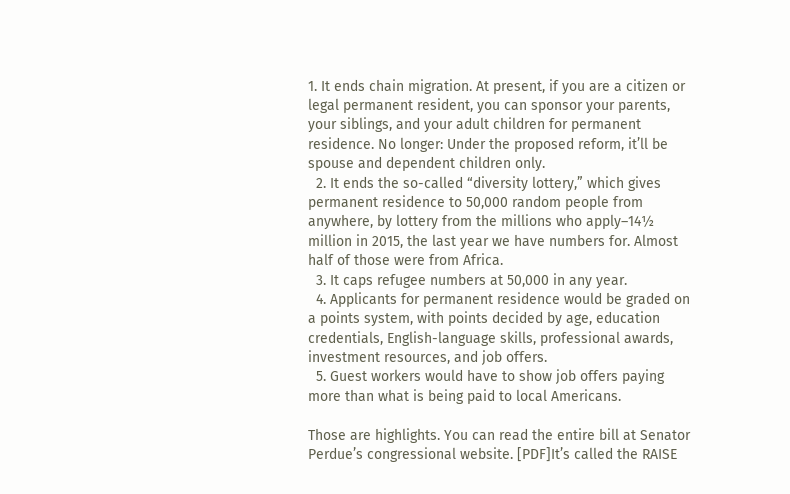1. It ends chain migration. At present, if you are a citizen or legal permanent resident, you can sponsor your parents, your siblings, and your adult children for permanent residence. No longer: Under the proposed reform, it’ll be spouse and dependent children only.
  2. It ends the so-called “diversity lottery,” which gives permanent residence to 50,000 random people from anywhere, by lottery from the millions who apply–14½ million in 2015, the last year we have numbers for. Almost half of those were from Africa.
  3. It caps refugee numbers at 50,000 in any year.
  4. Applicants for permanent residence would be graded on a points system, with points decided by age, education credentials, English-language skills, professional awards, investment resources, and job offers.
  5. Guest workers would have to show job offers paying more than what is being paid to local Americans.

Those are highlights. You can read the entire bill at Senator Perdue’s congressional website. [PDF]It’s called the RAISE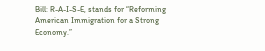Bill: R-A-I-S-E, stands for “Reforming American Immigration for a Strong Economy.”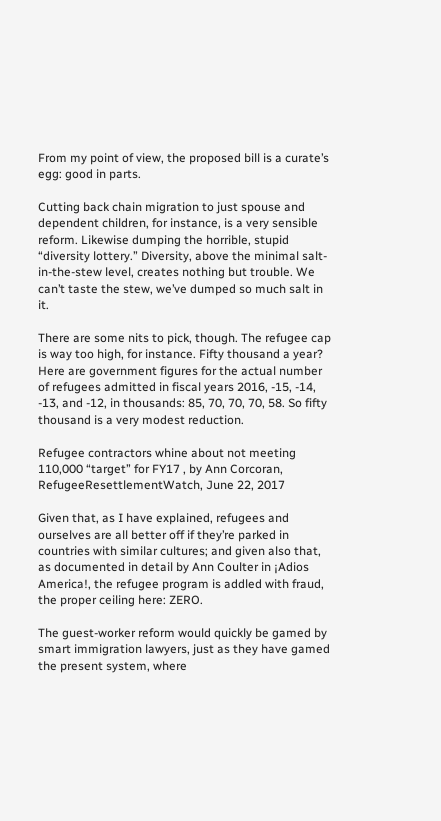From my point of view, the proposed bill is a curate’s egg: good in parts.

Cutting back chain migration to just spouse and dependent children, for instance, is a very sensible reform. Likewise dumping the horrible, stupid “diversity lottery.” Diversity, above the minimal salt-in-the-stew level, creates nothing but trouble. We can’t taste the stew, we’ve dumped so much salt in it.

There are some nits to pick, though. The refugee cap is way too high, for instance. Fifty thousand a year? Here are government figures for the actual number of refugees admitted in fiscal years 2016, -15, -14, -13, and -12, in thousands: 85, 70, 70, 70, 58. So fifty thousand is a very modest reduction.

Refugee contractors whine about not meeting 110,000 “target” for FY17 , by Ann Corcoran, RefugeeResettlementWatch, June 22, 2017

Given that, as I have explained, refugees and ourselves are all better off if they’re parked in countries with similar cultures; and given also that, as documented in detail by Ann Coulter in ¡Adios America!, the refugee program is addled with fraud, the proper ceiling here: ZERO.

The guest-worker reform would quickly be gamed by smart immigration lawyers, just as they have gamed the present system, where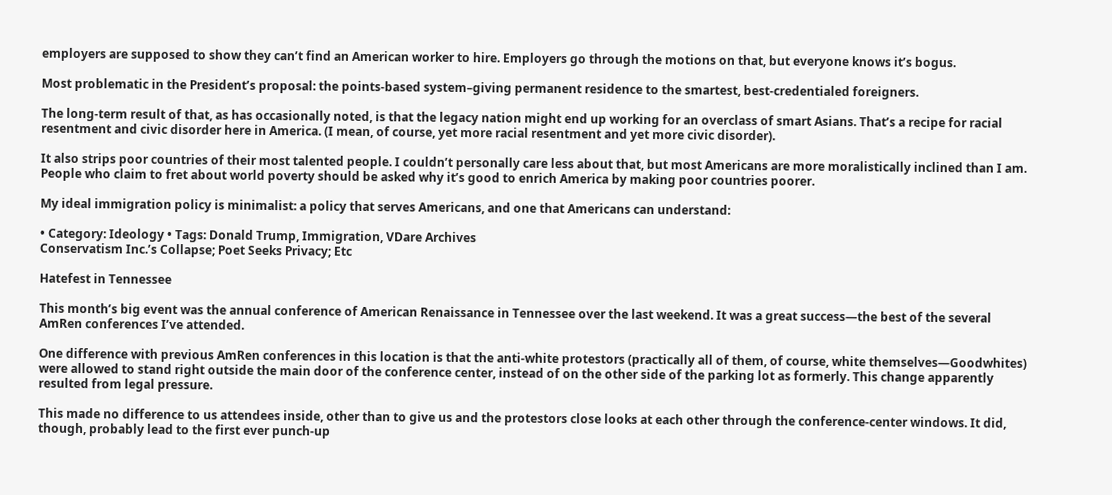employers are supposed to show they can’t find an American worker to hire. Employers go through the motions on that, but everyone knows it’s bogus.

Most problematic in the President’s proposal: the points-based system–giving permanent residence to the smartest, best-credentialed foreigners.

The long-term result of that, as has occasionally noted, is that the legacy nation might end up working for an overclass of smart Asians. That’s a recipe for racial resentment and civic disorder here in America. (I mean, of course, yet more racial resentment and yet more civic disorder).

It also strips poor countries of their most talented people. I couldn’t personally care less about that, but most Americans are more moralistically inclined than I am. People who claim to fret about world poverty should be asked why it’s good to enrich America by making poor countries poorer.

My ideal immigration policy is minimalist: a policy that serves Americans, and one that Americans can understand:

• Category: Ideology • Tags: Donald Trump, Immigration, VDare Archives
Conservatism Inc.’s Collapse; Poet Seeks Privacy; Etc

Hatefest in Tennessee

This month’s big event was the annual conference of American Renaissance in Tennessee over the last weekend. It was a great success—the best of the several AmRen conferences I’ve attended.

One difference with previous AmRen conferences in this location is that the anti-white protestors (practically all of them, of course, white themselves—Goodwhites) were allowed to stand right outside the main door of the conference center, instead of on the other side of the parking lot as formerly. This change apparently resulted from legal pressure.

This made no difference to us attendees inside, other than to give us and the protestors close looks at each other through the conference-center windows. It did, though, probably lead to the first ever punch-up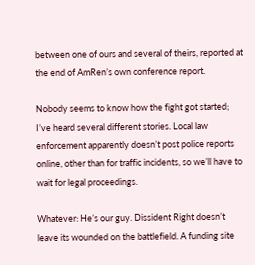between one of ours and several of theirs, reported at the end of AmRen’s own conference report.

Nobody seems to know how the fight got started; I’ve heard several different stories. Local law enforcement apparently doesn’t post police reports online, other than for traffic incidents, so we’ll have to wait for legal proceedings.

Whatever: He’s our guy. Dissident Right doesn’t leave its wounded on the battlefield. A funding site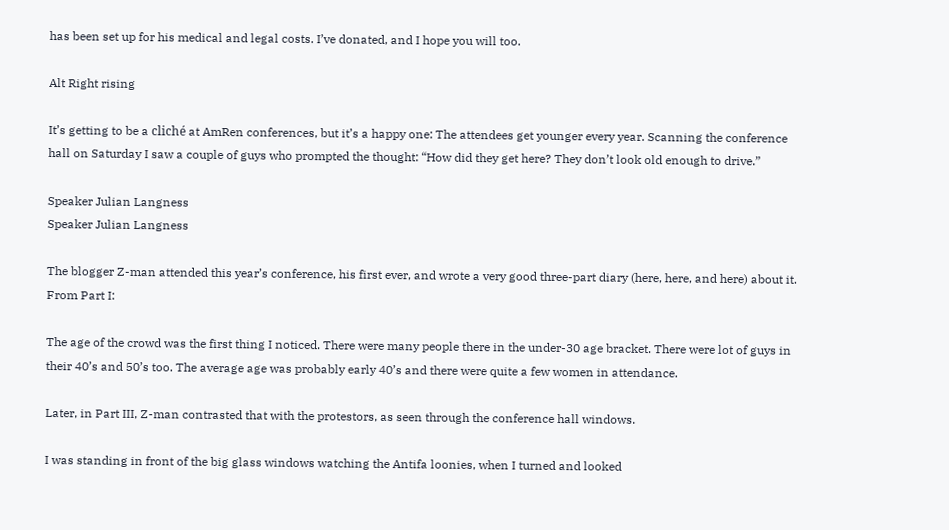has been set up for his medical and legal costs. I’ve donated, and I hope you will too.

Alt Right rising

It’s getting to be a cliché at AmRen conferences, but it’s a happy one: The attendees get younger every year. Scanning the conference hall on Saturday I saw a couple of guys who prompted the thought: “How did they get here? They don’t look old enough to drive.”

Speaker Julian Langness
Speaker Julian Langness

The blogger Z-man attended this year’s conference, his first ever, and wrote a very good three-part diary (here, here, and here) about it. From Part I:

The age of the crowd was the first thing I noticed. There were many people there in the under-30 age bracket. There were lot of guys in their 40’s and 50’s too. The average age was probably early 40’s and there were quite a few women in attendance.

Later, in Part III, Z-man contrasted that with the protestors, as seen through the conference hall windows.

I was standing in front of the big glass windows watching the Antifa loonies, when I turned and looked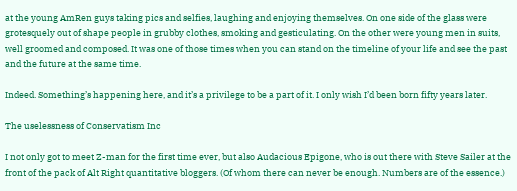at the young AmRen guys taking pics and selfies, laughing and enjoying themselves. On one side of the glass were grotesquely out of shape people in grubby clothes, smoking and gesticulating. On the other were young men in suits, well groomed and composed. It was one of those times when you can stand on the timeline of your life and see the past and the future at the same time.

Indeed. Something’s happening here, and it’s a privilege to be a part of it. I only wish I’d been born fifty years later.

The uselessness of Conservatism Inc

I not only got to meet Z-man for the first time ever, but also Audacious Epigone, who is out there with Steve Sailer at the front of the pack of Alt Right quantitative bloggers. (Of whom there can never be enough. Numbers are of the essence.)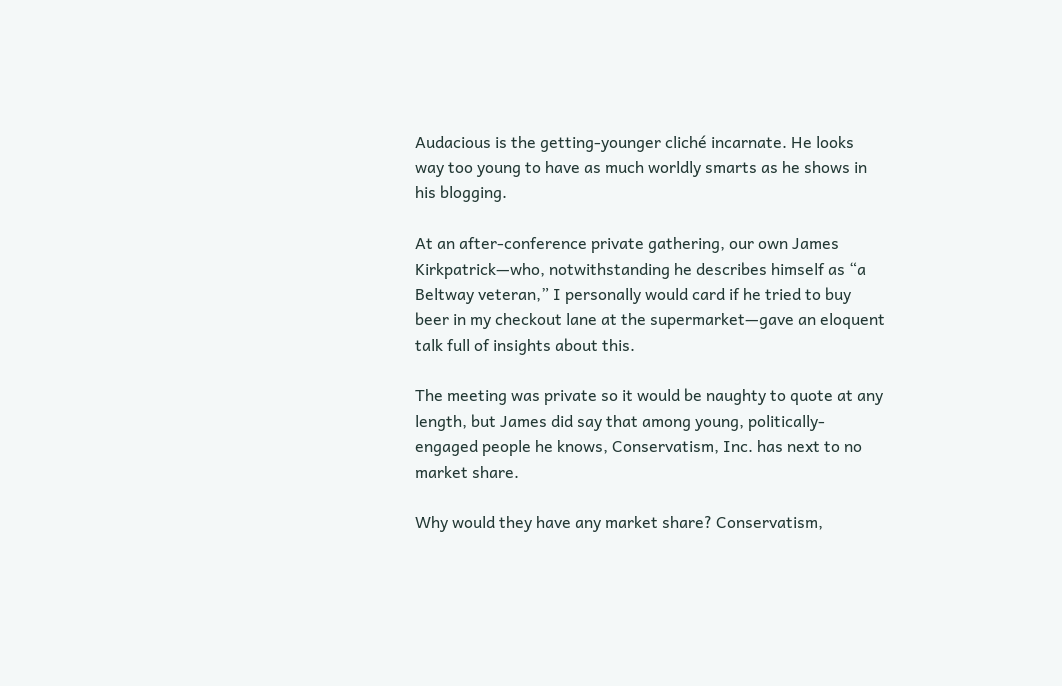Audacious is the getting-younger cliché incarnate. He looks way too young to have as much worldly smarts as he shows in his blogging.

At an after-conference private gathering, our own James Kirkpatrick—who, notwithstanding he describes himself as “a Beltway veteran,” I personally would card if he tried to buy beer in my checkout lane at the supermarket—gave an eloquent talk full of insights about this.

The meeting was private so it would be naughty to quote at any length, but James did say that among young, politically-engaged people he knows, Conservatism, Inc. has next to no market share.

Why would they have any market share? Conservatism,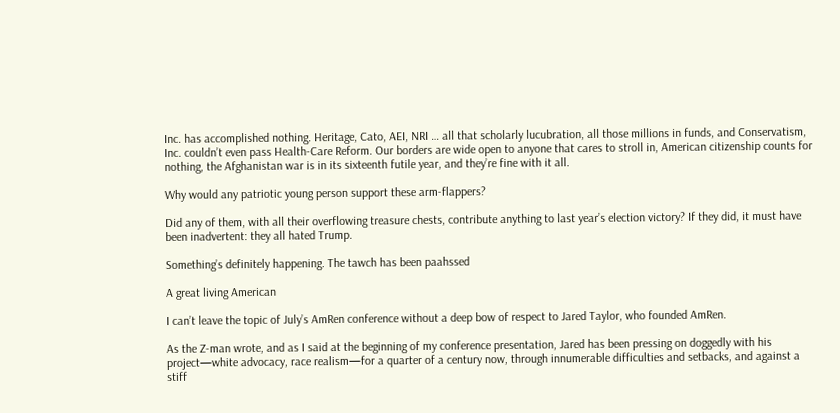Inc. has accomplished nothing. Heritage, Cato, AEI, NRI … all that scholarly lucubration, all those millions in funds, and Conservatism, Inc. couldn’t even pass Health-Care Reform. Our borders are wide open to anyone that cares to stroll in, American citizenship counts for nothing, the Afghanistan war is in its sixteenth futile year, and they’re fine with it all.

Why would any patriotic young person support these arm-flappers?

Did any of them, with all their overflowing treasure chests, contribute anything to last year’s election victory? If they did, it must have been inadvertent: they all hated Trump.

Something’s definitely happening. The tawch has been paahssed

A great living American

I can’t leave the topic of July’s AmRen conference without a deep bow of respect to Jared Taylor, who founded AmRen.

As the Z-man wrote, and as I said at the beginning of my conference presentation, Jared has been pressing on doggedly with his project—white advocacy, race realism—for a quarter of a century now, through innumerable difficulties and setbacks, and against a stiff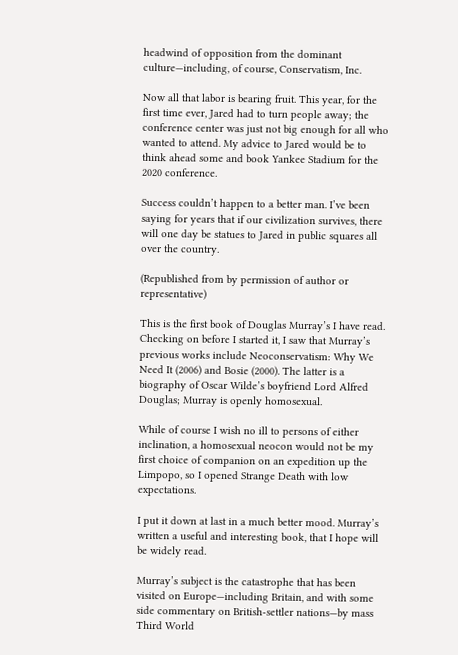headwind of opposition from the dominant culture—including, of course, Conservatism, Inc.

Now all that labor is bearing fruit. This year, for the first time ever, Jared had to turn people away; the conference center was just not big enough for all who wanted to attend. My advice to Jared would be to think ahead some and book Yankee Stadium for the 2020 conference.

Success couldn’t happen to a better man. I’ve been saying for years that if our civilization survives, there will one day be statues to Jared in public squares all over the country.

(Republished from by permission of author or representative)

This is the first book of Douglas Murray’s I have read. Checking on before I started it, I saw that Murray’s previous works include Neoconservatism: Why We Need It (2006) and Bosie (2000). The latter is a biography of Oscar Wilde’s boyfriend Lord Alfred Douglas; Murray is openly homosexual.

While of course I wish no ill to persons of either inclination, a homosexual neocon would not be my first choice of companion on an expedition up the Limpopo, so I opened Strange Death with low expectations.

I put it down at last in a much better mood. Murray’s written a useful and interesting book, that I hope will be widely read.

Murray’s subject is the catastrophe that has been visited on Europe—including Britain, and with some side commentary on British-settler nations—by mass Third World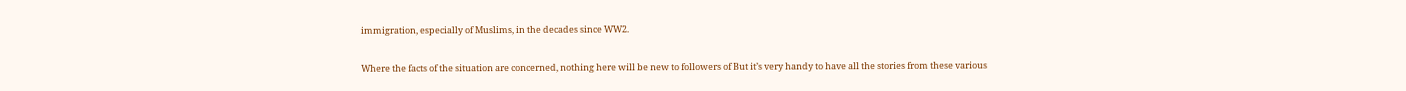immigration, especially of Muslims, in the decades since WW2.

Where the facts of the situation are concerned, nothing here will be new to followers of But it’s very handy to have all the stories from these various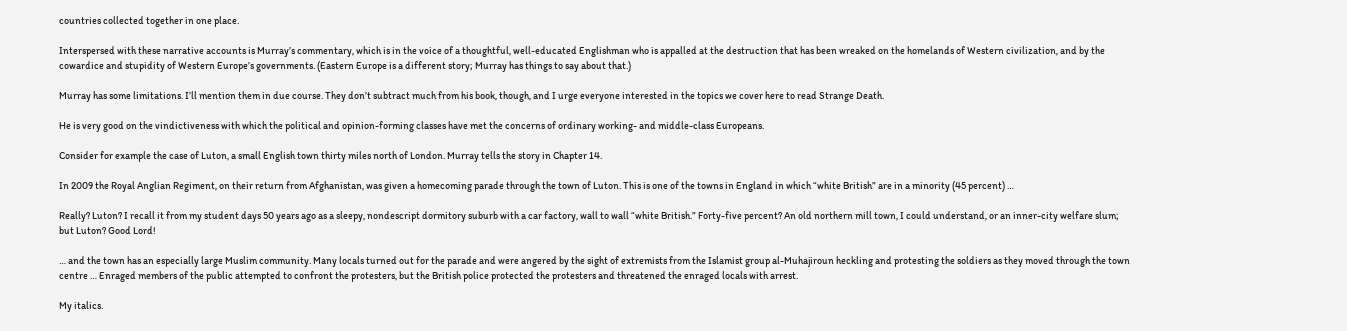countries collected together in one place.

Interspersed with these narrative accounts is Murray’s commentary, which is in the voice of a thoughtful, well-educated Englishman who is appalled at the destruction that has been wreaked on the homelands of Western civilization, and by the cowardice and stupidity of Western Europe’s governments. (Eastern Europe is a different story; Murray has things to say about that.)

Murray has some limitations. I’ll mention them in due course. They don’t subtract much from his book, though, and I urge everyone interested in the topics we cover here to read Strange Death.

He is very good on the vindictiveness with which the political and opinion-forming classes have met the concerns of ordinary working- and middle-class Europeans.

Consider for example the case of Luton, a small English town thirty miles north of London. Murray tells the story in Chapter 14.

In 2009 the Royal Anglian Regiment, on their return from Afghanistan, was given a homecoming parade through the town of Luton. This is one of the towns in England in which “white British” are in a minority (45 percent) …

Really? Luton? I recall it from my student days 50 years ago as a sleepy, nondescript dormitory suburb with a car factory, wall to wall “white British.” Forty-five percent? An old northern mill town, I could understand, or an inner-city welfare slum; but Luton? Good Lord!

… and the town has an especially large Muslim community. Many locals turned out for the parade and were angered by the sight of extremists from the Islamist group al-Muhajiroun heckling and protesting the soldiers as they moved through the town centre … Enraged members of the public attempted to confront the protesters, but the British police protected the protesters and threatened the enraged locals with arrest.

My italics.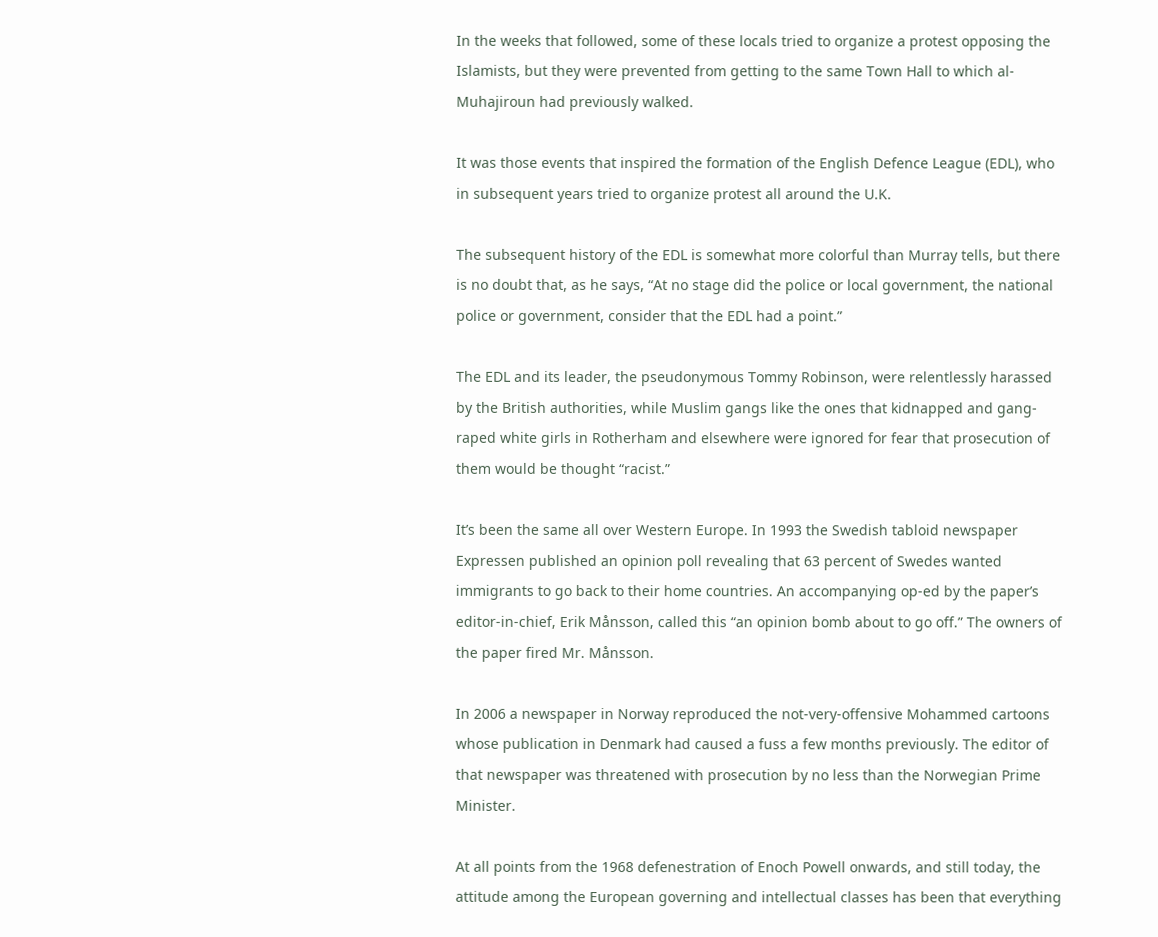In the weeks that followed, some of these locals tried to organize a protest opposing the Islamists, but they were prevented from getting to the same Town Hall to which al-Muhajiroun had previously walked.

It was those events that inspired the formation of the English Defence League (EDL), who in subsequent years tried to organize protest all around the U.K.

The subsequent history of the EDL is somewhat more colorful than Murray tells, but there is no doubt that, as he says, “At no stage did the police or local government, the national police or government, consider that the EDL had a point.”

The EDL and its leader, the pseudonymous Tommy Robinson, were relentlessly harassed by the British authorities, while Muslim gangs like the ones that kidnapped and gang-raped white girls in Rotherham and elsewhere were ignored for fear that prosecution of them would be thought “racist.”

It’s been the same all over Western Europe. In 1993 the Swedish tabloid newspaper Expressen published an opinion poll revealing that 63 percent of Swedes wanted immigrants to go back to their home countries. An accompanying op-ed by the paper’s editor-in-chief, Erik Månsson, called this “an opinion bomb about to go off.” The owners of the paper fired Mr. Månsson.

In 2006 a newspaper in Norway reproduced the not-very-offensive Mohammed cartoons whose publication in Denmark had caused a fuss a few months previously. The editor of that newspaper was threatened with prosecution by no less than the Norwegian Prime Minister.

At all points from the 1968 defenestration of Enoch Powell onwards, and still today, the attitude among the European governing and intellectual classes has been that everything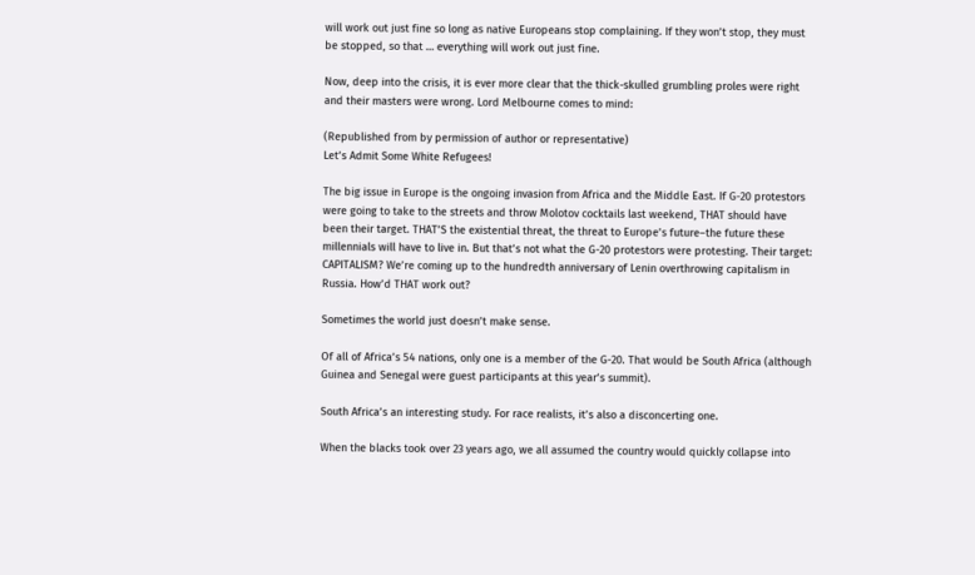will work out just fine so long as native Europeans stop complaining. If they won’t stop, they must be stopped, so that … everything will work out just fine.

Now, deep into the crisis, it is ever more clear that the thick-skulled grumbling proles were right and their masters were wrong. Lord Melbourne comes to mind:

(Republished from by permission of author or representative)
Let’s Admit Some White Refugees!

The big issue in Europe is the ongoing invasion from Africa and the Middle East. If G-20 protestors were going to take to the streets and throw Molotov cocktails last weekend, THAT should have been their target. THAT’S the existential threat, the threat to Europe’s future–the future these millennials will have to live in. But that’s not what the G-20 protestors were protesting. Their target: CAPITALISM? We’re coming up to the hundredth anniversary of Lenin overthrowing capitalism in Russia. How’d THAT work out?

Sometimes the world just doesn’t make sense.

Of all of Africa’s 54 nations, only one is a member of the G-20. That would be South Africa (although Guinea and Senegal were guest participants at this year’s summit).

South Africa’s an interesting study. For race realists, it’s also a disconcerting one.

When the blacks took over 23 years ago, we all assumed the country would quickly collapse into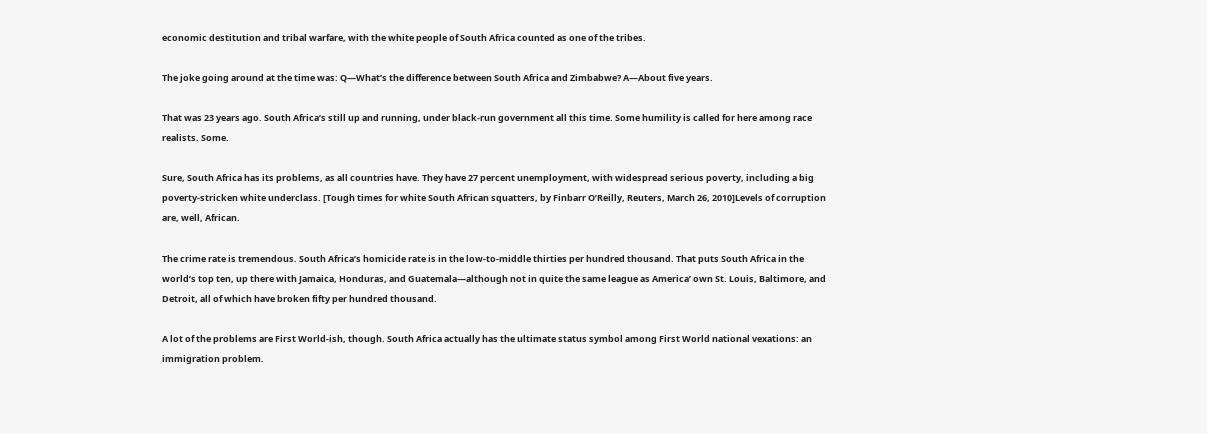economic destitution and tribal warfare, with the white people of South Africa counted as one of the tribes.

The joke going around at the time was: Q—What’s the difference between South Africa and Zimbabwe? A—About five years.

That was 23 years ago. South Africa’s still up and running, under black-run government all this time. Some humility is called for here among race realists. Some.

Sure, South Africa has its problems, as all countries have. They have 27 percent unemployment, with widespread serious poverty, including a big poverty-stricken white underclass. [Tough times for white South African squatters, by Finbarr O’Reilly, Reuters, March 26, 2010]Levels of corruption are, well, African.

The crime rate is tremendous. South Africa’s homicide rate is in the low-to-middle thirties per hundred thousand. That puts South Africa in the world’s top ten, up there with Jamaica, Honduras, and Guatemala—although not in quite the same league as America’ own St. Louis, Baltimore, and Detroit, all of which have broken fifty per hundred thousand.

A lot of the problems are First World-ish, though. South Africa actually has the ultimate status symbol among First World national vexations: an immigration problem.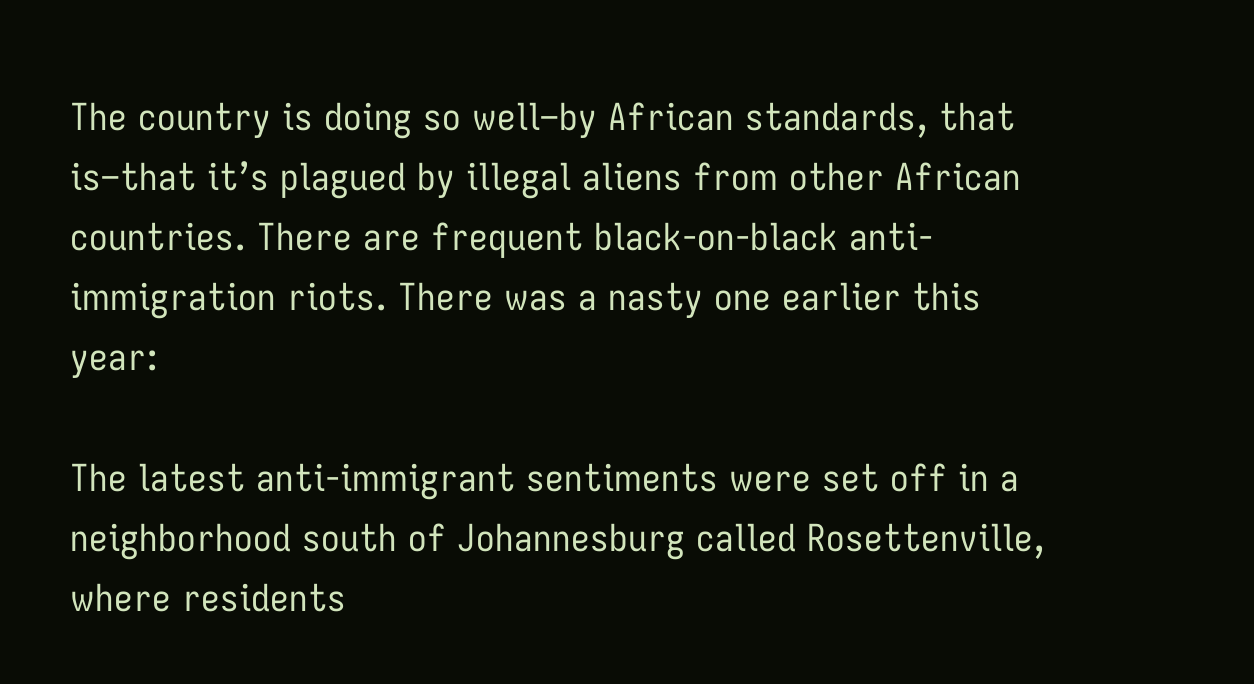The country is doing so well–by African standards, that is–that it’s plagued by illegal aliens from other African countries. There are frequent black-on-black anti-immigration riots. There was a nasty one earlier this year:

The latest anti-immigrant sentiments were set off in a neighborhood south of Johannesburg called Rosettenville, where residents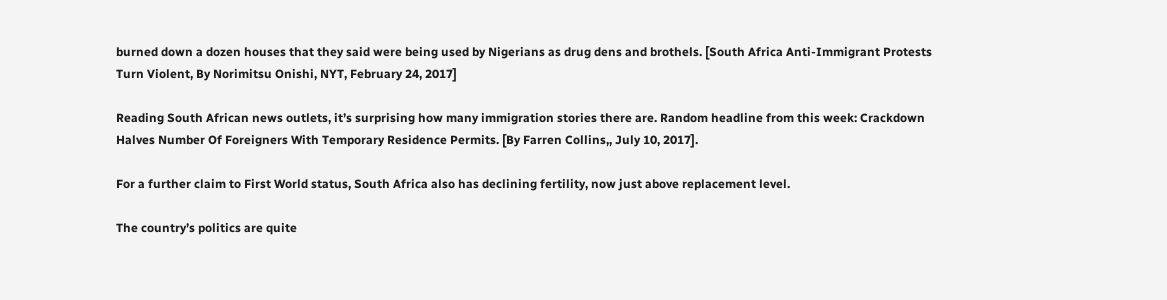burned down a dozen houses that they said were being used by Nigerians as drug dens and brothels. [South Africa Anti-Immigrant Protests Turn Violent, By Norimitsu Onishi, NYT, February 24, 2017]

Reading South African news outlets, it’s surprising how many immigration stories there are. Random headline from this week: Crackdown Halves Number Of Foreigners With Temporary Residence Permits. [By Farren Collins,, July 10, 2017].

For a further claim to First World status, South Africa also has declining fertility, now just above replacement level.

The country’s politics are quite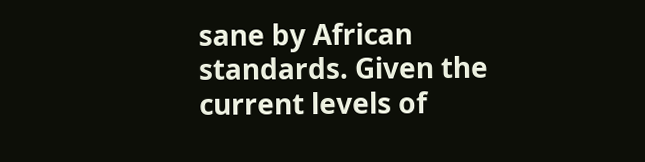sane by African standards. Given the current levels of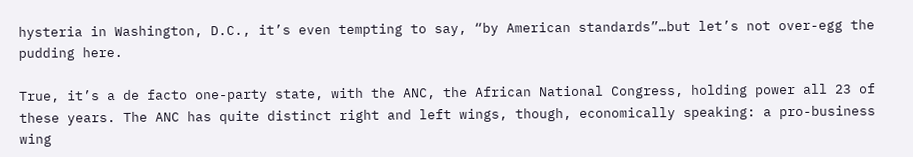hysteria in Washington, D.C., it’s even tempting to say, “by American standards”…but let’s not over-egg the pudding here.

True, it’s a de facto one-party state, with the ANC, the African National Congress, holding power all 23 of these years. The ANC has quite distinct right and left wings, though, economically speaking: a pro-business wing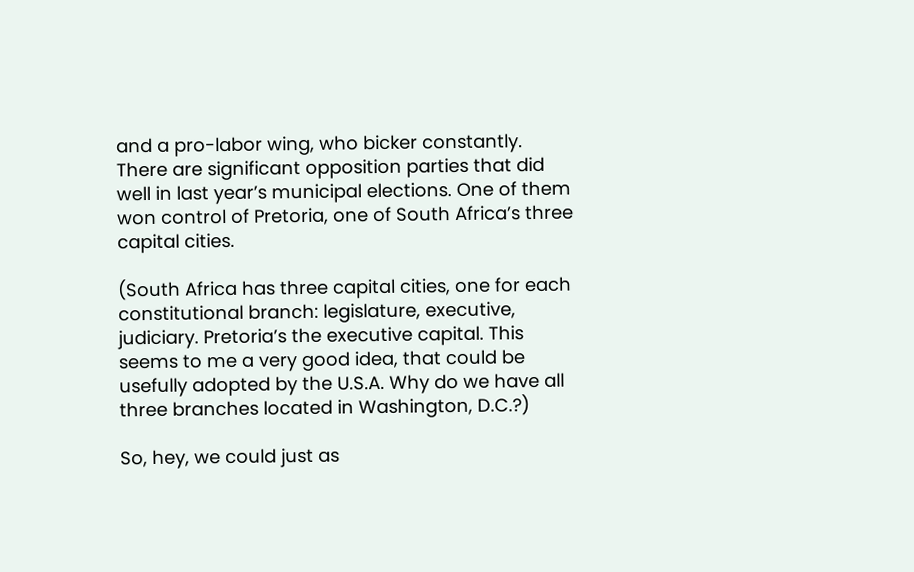and a pro-labor wing, who bicker constantly. There are significant opposition parties that did well in last year’s municipal elections. One of them won control of Pretoria, one of South Africa’s three capital cities.

(South Africa has three capital cities, one for each constitutional branch: legislature, executive, judiciary. Pretoria’s the executive capital. This seems to me a very good idea, that could be usefully adopted by the U.S.A. Why do we have all three branches located in Washington, D.C.?)

So, hey, we could just as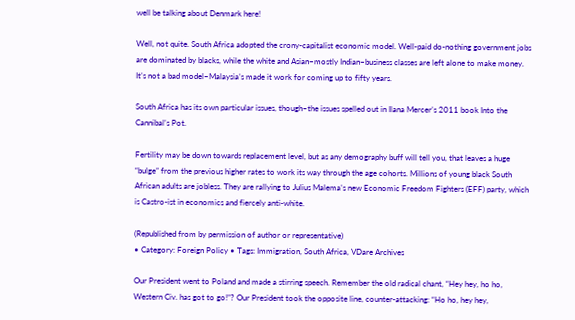well be talking about Denmark here!

Well, not quite. South Africa adopted the crony-capitalist economic model. Well-paid do-nothing government jobs are dominated by blacks, while the white and Asian–mostly Indian–business classes are left alone to make money. It’s not a bad model–Malaysia’s made it work for coming up to fifty years.

South Africa has its own particular issues, though–the issues spelled out in Ilana Mercer’s 2011 book Into the Cannibal’s Pot.

Fertility may be down towards replacement level, but as any demography buff will tell you, that leaves a huge “bulge” from the previous higher rates to work its way through the age cohorts. Millions of young black South African adults are jobless. They are rallying to Julius Malema’s new Economic Freedom Fighters (EFF) party, which is Castro-ist in economics and fiercely anti-white.

(Republished from by permission of author or representative)
• Category: Foreign Policy • Tags: Immigration, South Africa, VDare Archives

Our President went to Poland and made a stirring speech. Remember the old radical chant, “Hey hey, ho ho, Western Civ. has got to go!”? Our President took the opposite line, counter-attacking: “Ho ho, hey hey,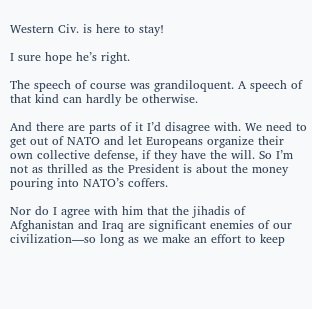Western Civ. is here to stay!

I sure hope he’s right.

The speech of course was grandiloquent. A speech of that kind can hardly be otherwise.

And there are parts of it I’d disagree with. We need to get out of NATO and let Europeans organize their own collective defense, if they have the will. So I’m not as thrilled as the President is about the money pouring into NATO’s coffers.

Nor do I agree with him that the jihadis of Afghanistan and Iraq are significant enemies of our civilization—so long as we make an effort to keep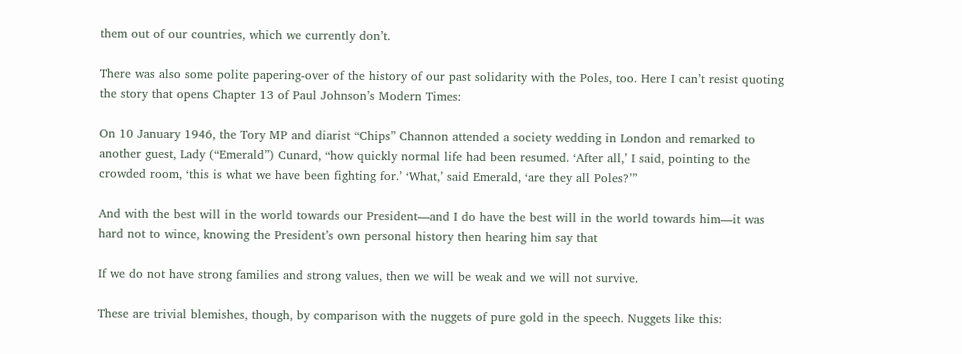them out of our countries, which we currently don’t.

There was also some polite papering-over of the history of our past solidarity with the Poles, too. Here I can’t resist quoting the story that opens Chapter 13 of Paul Johnson’s Modern Times:

On 10 January 1946, the Tory MP and diarist “Chips” Channon attended a society wedding in London and remarked to another guest, Lady (“Emerald”) Cunard, “how quickly normal life had been resumed. ‘After all,’ I said, pointing to the crowded room, ‘this is what we have been fighting for.’ ‘What,’ said Emerald, ‘are they all Poles?’”

And with the best will in the world towards our President—and I do have the best will in the world towards him—it was hard not to wince, knowing the President’s own personal history then hearing him say that

If we do not have strong families and strong values, then we will be weak and we will not survive.

These are trivial blemishes, though, by comparison with the nuggets of pure gold in the speech. Nuggets like this: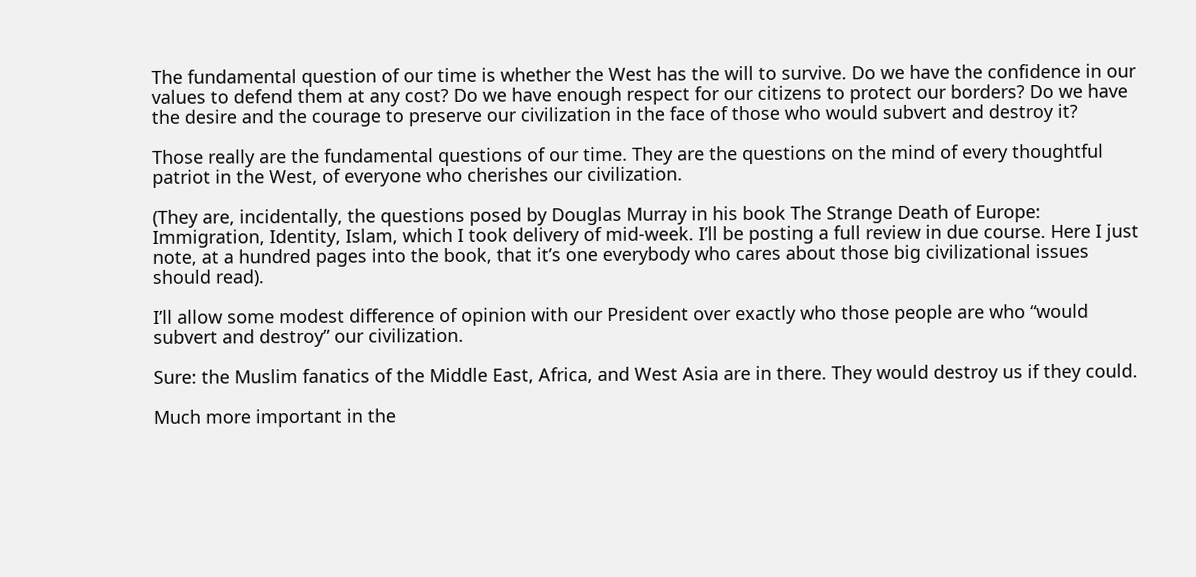The fundamental question of our time is whether the West has the will to survive. Do we have the confidence in our values to defend them at any cost? Do we have enough respect for our citizens to protect our borders? Do we have the desire and the courage to preserve our civilization in the face of those who would subvert and destroy it?

Those really are the fundamental questions of our time. They are the questions on the mind of every thoughtful patriot in the West, of everyone who cherishes our civilization.

(They are, incidentally, the questions posed by Douglas Murray in his book The Strange Death of Europe: Immigration, Identity, Islam, which I took delivery of mid-week. I’ll be posting a full review in due course. Here I just note, at a hundred pages into the book, that it’s one everybody who cares about those big civilizational issues should read).

I’ll allow some modest difference of opinion with our President over exactly who those people are who “would subvert and destroy” our civilization.

Sure: the Muslim fanatics of the Middle East, Africa, and West Asia are in there. They would destroy us if they could.

Much more important in the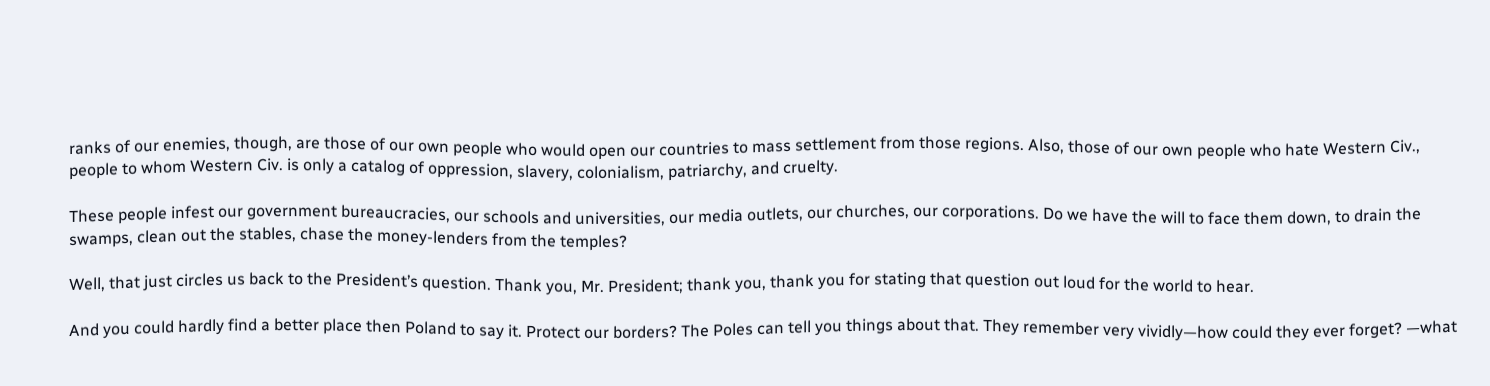ranks of our enemies, though, are those of our own people who would open our countries to mass settlement from those regions. Also, those of our own people who hate Western Civ., people to whom Western Civ. is only a catalog of oppression, slavery, colonialism, patriarchy, and cruelty.

These people infest our government bureaucracies, our schools and universities, our media outlets, our churches, our corporations. Do we have the will to face them down, to drain the swamps, clean out the stables, chase the money-lenders from the temples?

Well, that just circles us back to the President’s question. Thank you, Mr. President; thank you, thank you for stating that question out loud for the world to hear.

And you could hardly find a better place then Poland to say it. Protect our borders? The Poles can tell you things about that. They remember very vividly—how could they ever forget? —what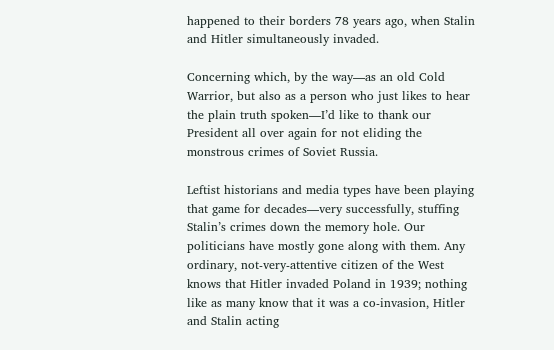happened to their borders 78 years ago, when Stalin and Hitler simultaneously invaded.

Concerning which, by the way—as an old Cold Warrior, but also as a person who just likes to hear the plain truth spoken—I’d like to thank our President all over again for not eliding the monstrous crimes of Soviet Russia.

Leftist historians and media types have been playing that game for decades—very successfully, stuffing Stalin’s crimes down the memory hole. Our politicians have mostly gone along with them. Any ordinary, not-very-attentive citizen of the West knows that Hitler invaded Poland in 1939; nothing like as many know that it was a co-invasion, Hitler and Stalin acting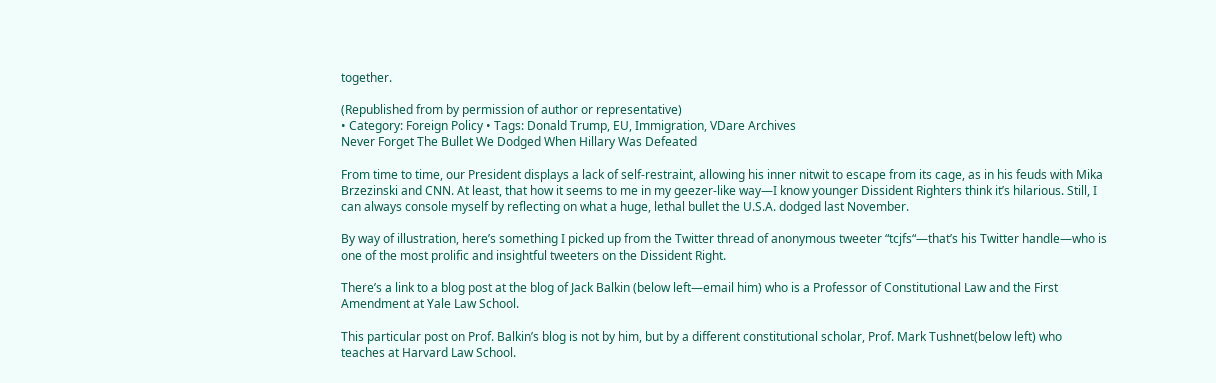together.

(Republished from by permission of author or representative)
• Category: Foreign Policy • Tags: Donald Trump, EU, Immigration, VDare Archives
Never Forget The Bullet We Dodged When Hillary Was Defeated

From time to time, our President displays a lack of self-restraint, allowing his inner nitwit to escape from its cage, as in his feuds with Mika Brzezinski and CNN. At least, that how it seems to me in my geezer-like way—I know younger Dissident Righters think it’s hilarious. Still, I can always console myself by reflecting on what a huge, lethal bullet the U.S.A. dodged last November.

By way of illustration, here’s something I picked up from the Twitter thread of anonymous tweeter “tcjfs“—that’s his Twitter handle—who is one of the most prolific and insightful tweeters on the Dissident Right.

There’s a link to a blog post at the blog of Jack Balkin (below left—email him) who is a Professor of Constitutional Law and the First Amendment at Yale Law School.

This particular post on Prof. Balkin’s blog is not by him, but by a different constitutional scholar, Prof. Mark Tushnet(below left) who teaches at Harvard Law School.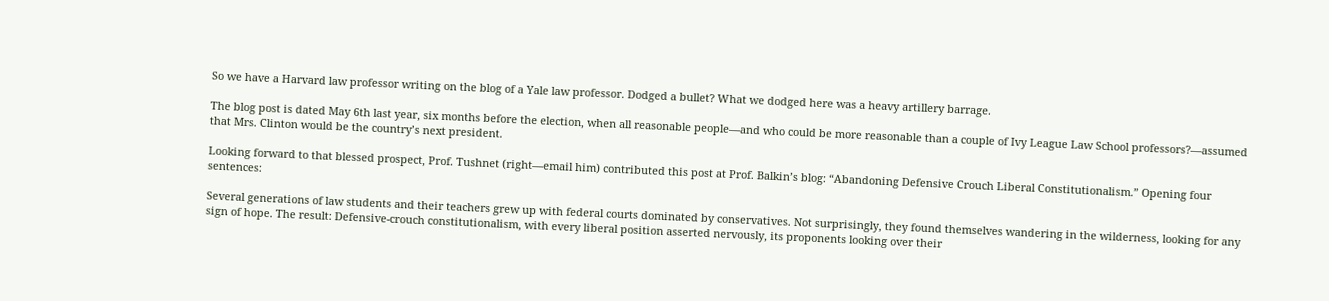So we have a Harvard law professor writing on the blog of a Yale law professor. Dodged a bullet? What we dodged here was a heavy artillery barrage.

The blog post is dated May 6th last year, six months before the election, when all reasonable people—and who could be more reasonable than a couple of Ivy League Law School professors?—assumed that Mrs. Clinton would be the country’s next president.

Looking forward to that blessed prospect, Prof. Tushnet (right—email him) contributed this post at Prof. Balkin’s blog: “Abandoning Defensive Crouch Liberal Constitutionalism.” Opening four sentences:

Several generations of law students and their teachers grew up with federal courts dominated by conservatives. Not surprisingly, they found themselves wandering in the wilderness, looking for any sign of hope. The result: Defensive-crouch constitutionalism, with every liberal position asserted nervously, its proponents looking over their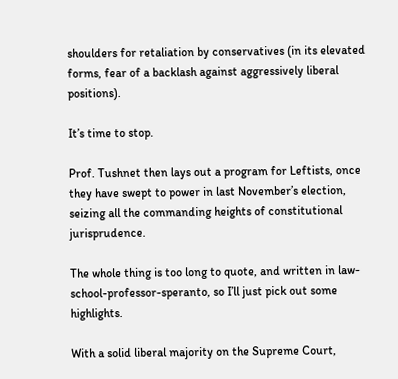shoulders for retaliation by conservatives (in its elevated forms, fear of a backlash against aggressively liberal positions).

It’s time to stop.

Prof. Tushnet then lays out a program for Leftists, once they have swept to power in last November’s election, seizing all the commanding heights of constitutional jurisprudence.

The whole thing is too long to quote, and written in law-school-professor-speranto, so I’ll just pick out some highlights.

With a solid liberal majority on the Supreme Court,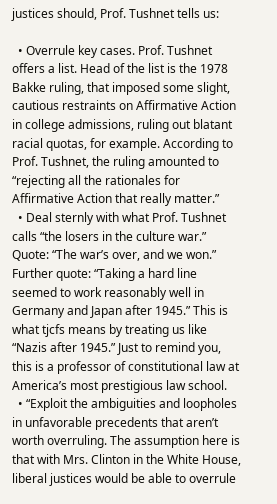justices should, Prof. Tushnet tells us:

  • Overrule key cases. Prof. Tushnet offers a list. Head of the list is the 1978 Bakke ruling, that imposed some slight, cautious restraints on Affirmative Action in college admissions, ruling out blatant racial quotas, for example. According to Prof. Tushnet, the ruling amounted to “rejecting all the rationales for Affirmative Action that really matter.”
  • Deal sternly with what Prof. Tushnet calls “the losers in the culture war.” Quote: “The war’s over, and we won.” Further quote: “Taking a hard line seemed to work reasonably well in Germany and Japan after 1945.” This is what tjcfs means by treating us like “Nazis after 1945.” Just to remind you, this is a professor of constitutional law at America’s most prestigious law school.
  • “Exploit the ambiguities and loopholes in unfavorable precedents that aren’t worth overruling. The assumption here is that with Mrs. Clinton in the White House, liberal justices would be able to overrule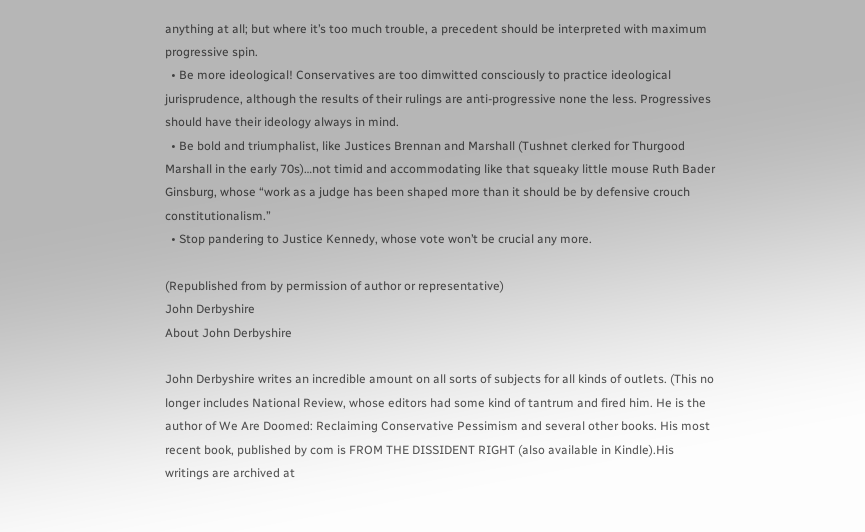anything at all; but where it’s too much trouble, a precedent should be interpreted with maximum progressive spin.
  • Be more ideological! Conservatives are too dimwitted consciously to practice ideological jurisprudence, although the results of their rulings are anti-progressive none the less. Progressives should have their ideology always in mind.
  • Be bold and triumphalist, like Justices Brennan and Marshall (Tushnet clerked for Thurgood Marshall in the early 70s)…not timid and accommodating like that squeaky little mouse Ruth Bader Ginsburg, whose “work as a judge has been shaped more than it should be by defensive crouch constitutionalism.”
  • Stop pandering to Justice Kennedy, whose vote won’t be crucial any more.

(Republished from by permission of author or representative)
John Derbyshire
About John Derbyshire

John Derbyshire writes an incredible amount on all sorts of subjects for all kinds of outlets. (This no longer includes National Review, whose editors had some kind of tantrum and fired him. He is the author of We Are Doomed: Reclaiming Conservative Pessimism and several other books. His most recent book, published by com is FROM THE DISSIDENT RIGHT (also available in Kindle).His writings are archived at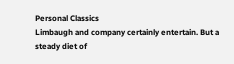Personal Classics
Limbaugh and company certainly entertain. But a steady diet of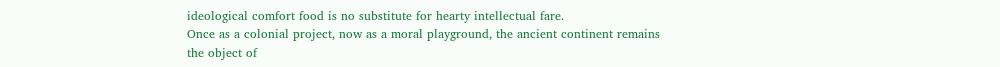ideological comfort food is no substitute for hearty intellectual fare.
Once as a colonial project, now as a moral playground, the ancient continent remains the object of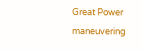Great Power maneuvering